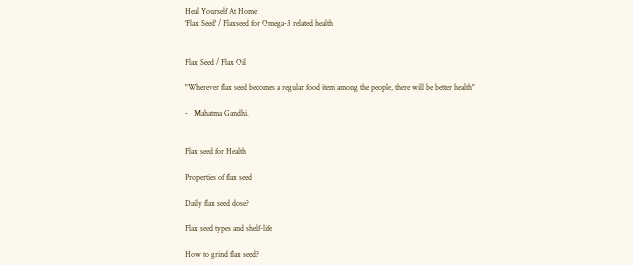Heal Yourself At Home
'Flax Seed' / Flaxseed for Omega-3 related health


Flax Seed / Flax Oil

"Wherever flax seed becomes a regular food item among the people, there will be better health"

-   Mahatma Gandhi.


Flax seed for Health

Properties of flax seed

Daily flax seed dose?

Flax seed types and shelf-life

How to grind flax seed?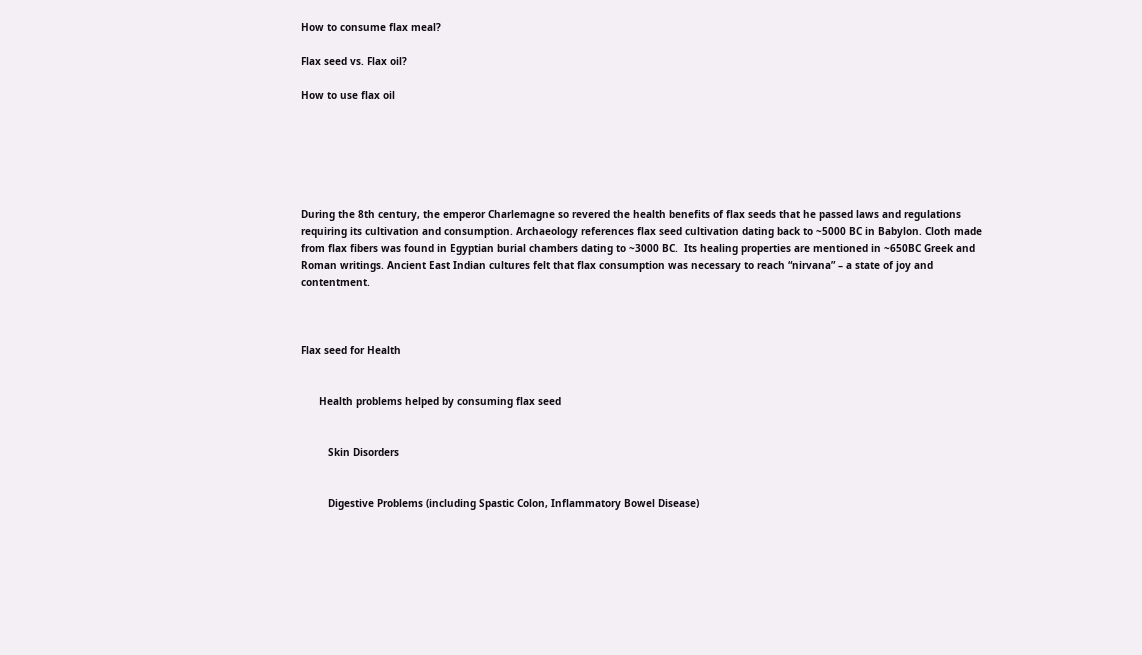How to consume flax meal?

Flax seed vs. Flax oil?

How to use flax oil






During the 8th century, the emperor Charlemagne so revered the health benefits of flax seeds that he passed laws and regulations requiring its cultivation and consumption. Archaeology references flax seed cultivation dating back to ~5000 BC in Babylon. Cloth made from flax fibers was found in Egyptian burial chambers dating to ~3000 BC.  Its healing properties are mentioned in ~650BC Greek and Roman writings. Ancient East Indian cultures felt that flax consumption was necessary to reach “nirvana” – a state of joy and contentment.



Flax seed for Health


      Health problems helped by consuming flax seed


         Skin Disorders


         Digestive Problems (including Spastic Colon, Inflammatory Bowel Disease)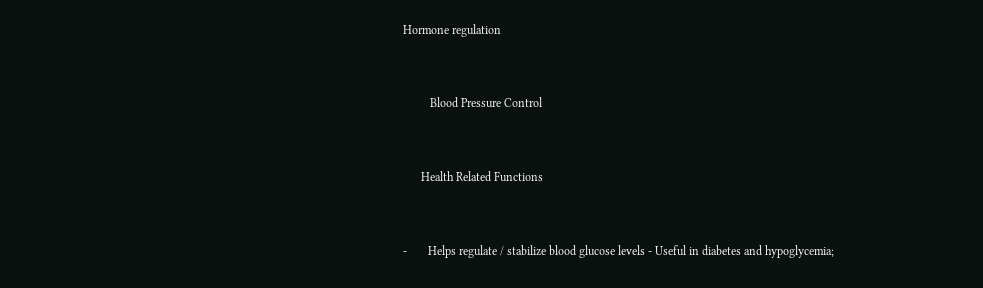Hormone regulation


         Blood Pressure Control


      Health Related Functions


-       Helps regulate / stabilize blood glucose levels - Useful in diabetes and hypoglycemia;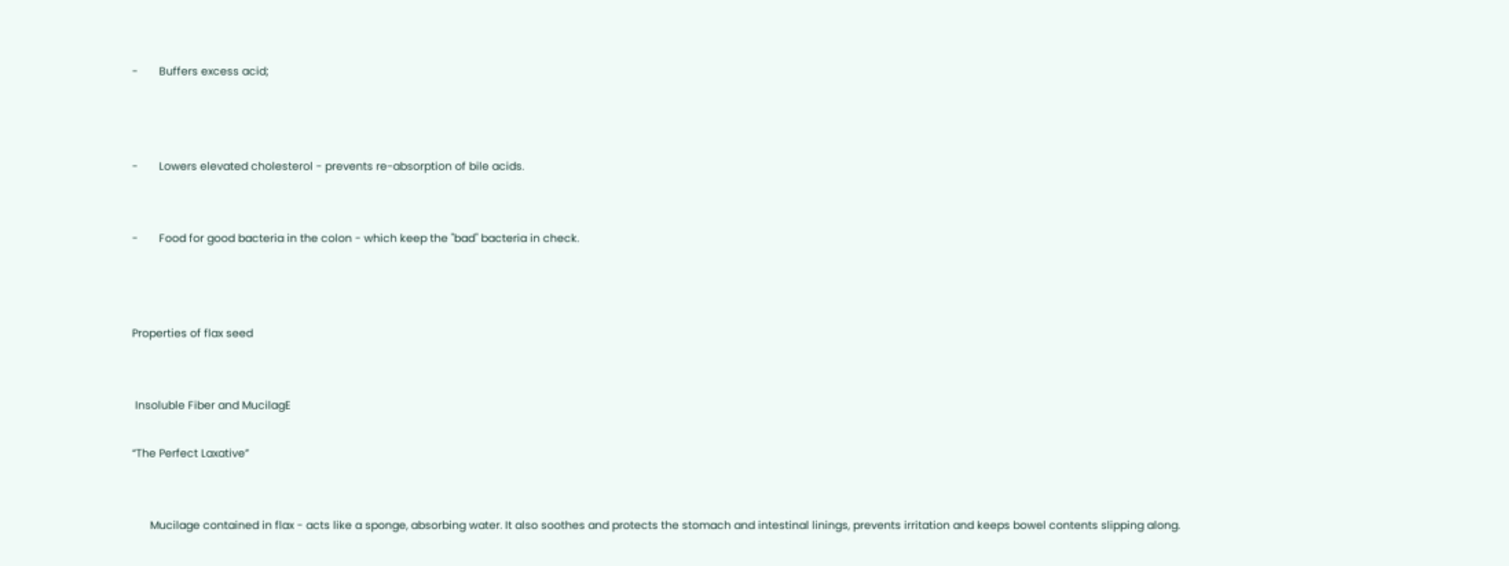-       Buffers excess acid;



-       Lowers elevated cholesterol - prevents re-absorption of bile acids.


-       Food for good bacteria in the colon - which keep the "bad" bacteria in check.



Properties of flax seed


 Insoluble Fiber and MucilagE

“The Perfect Laxative”


      Mucilage contained in flax - acts like a sponge, absorbing water. It also soothes and protects the stomach and intestinal linings, prevents irritation and keeps bowel contents slipping along.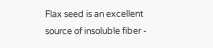Flax seed is an excellent source of insoluble fiber -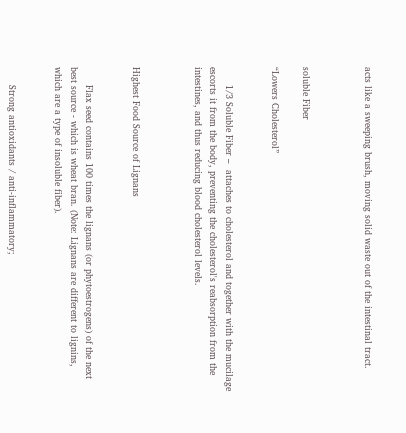acts like a sweeping brush, moving solid waste out of the intestinal tract.



soluble Fiber

“Lowers Cholesterol”


      1/3 Soluble Fiber –  attaches to cholesterol and together with the mucilage escorts it from the body, preventing the cholesterol's reabsorption from the intestines, and thus reducing blood cholesterol levels.



Highest Food Source of Lignans


      Flax seed contains 100 times the lignans (or phytoestrogens) of the next best source - which is wheat bran. (Note: Lignans are different to lignins, which are a type of insoluble fiber).


      Strong antioxidants / anti-inflammatory;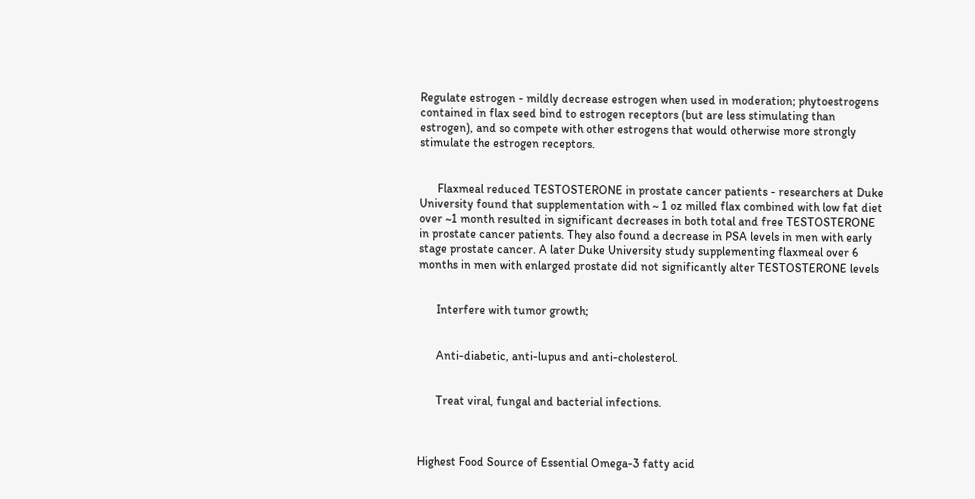Regulate estrogen - mildly decrease estrogen when used in moderation; phytoestrogens contained in flax seed bind to estrogen receptors (but are less stimulating than estrogen), and so compete with other estrogens that would otherwise more strongly stimulate the estrogen receptors.


      Flaxmeal reduced TESTOSTERONE in prostate cancer patients - researchers at Duke University found that supplementation with ~ 1 oz milled flax combined with low fat diet over ~1 month resulted in significant decreases in both total and free TESTOSTERONE in prostate cancer patients. They also found a decrease in PSA levels in men with early stage prostate cancer. A later Duke University study supplementing flaxmeal over 6 months in men with enlarged prostate did not significantly alter TESTOSTERONE levels


      Interfere with tumor growth;


      Anti-diabetic, anti-lupus and anti-cholesterol.


      Treat viral, fungal and bacterial infections.



Highest Food Source of Essential Omega-3 fatty acid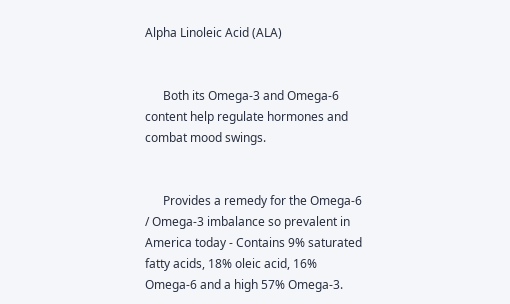Alpha Linoleic Acid (ALA)


      Both its Omega-3 and Omega-6 content help regulate hormones and combat mood swings.


      Provides a remedy for the Omega-6 / Omega-3 imbalance so prevalent in America today - Contains 9% saturated fatty acids, 18% oleic acid, 16% Omega-6 and a high 57% Omega-3.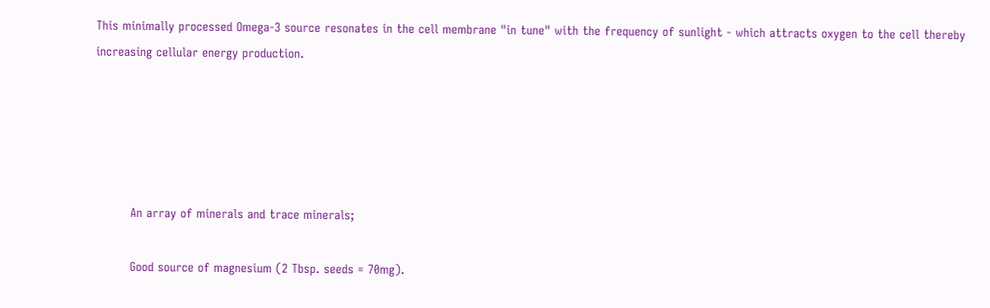This minimally processed Omega-3 source resonates in the cell membrane "in tune" with the frequency of sunlight - which attracts oxygen to the cell thereby increasing cellular energy production.





         An array of minerals and trace minerals;

         Good source of magnesium (2 Tbsp. seeds = 70mg).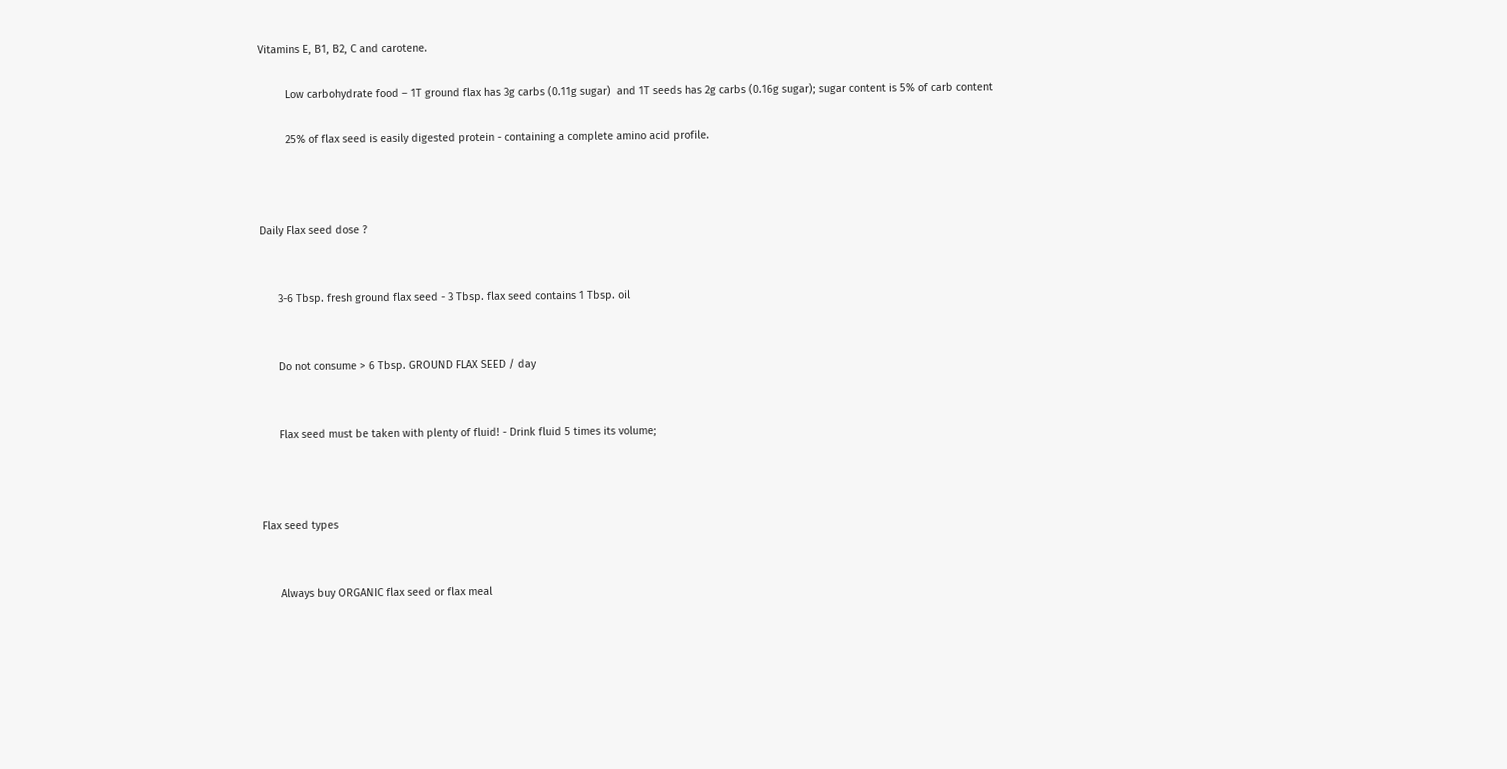Vitamins E, B1, B2, C and carotene.

         Low carbohydrate food – 1T ground flax has 3g carbs (0.11g sugar)  and 1T seeds has 2g carbs (0.16g sugar); sugar content is 5% of carb content

         25% of flax seed is easily digested protein - containing a complete amino acid profile.



Daily Flax seed dose ?


      3-6 Tbsp. fresh ground flax seed - 3 Tbsp. flax seed contains 1 Tbsp. oil


      Do not consume > 6 Tbsp. GROUND FLAX SEED / day


      Flax seed must be taken with plenty of fluid! - Drink fluid 5 times its volume;



Flax seed types


      Always buy ORGANIC flax seed or flax meal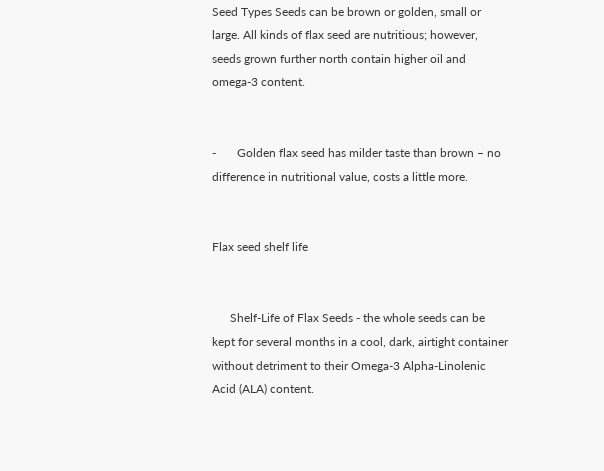Seed Types Seeds can be brown or golden, small or large. All kinds of flax seed are nutritious; however, seeds grown further north contain higher oil and omega-3 content.


-       Golden flax seed has milder taste than brown – no difference in nutritional value, costs a little more.


Flax seed shelf life


      Shelf-Life of Flax Seeds - the whole seeds can be kept for several months in a cool, dark, airtight container without detriment to their Omega-3 Alpha-Linolenic Acid (ALA) content.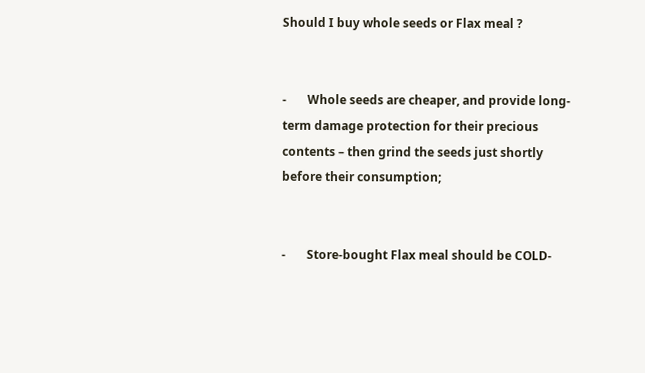Should I buy whole seeds or Flax meal ?


-       Whole seeds are cheaper, and provide long-term damage protection for their precious contents – then grind the seeds just shortly before their consumption;


-       Store-bought Flax meal should be COLD-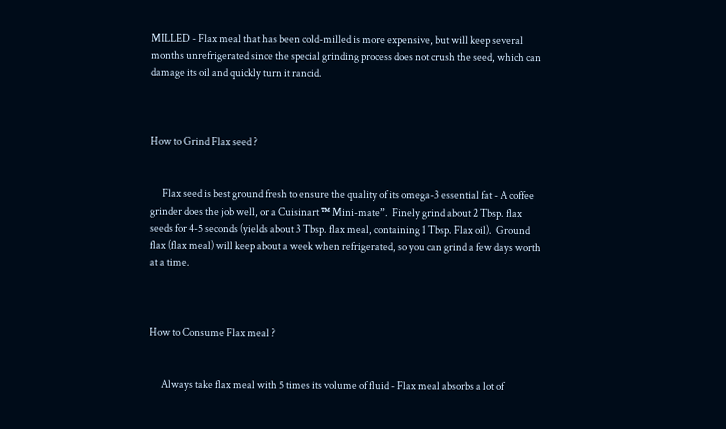MILLED - Flax meal that has been cold-milled is more expensive, but will keep several months unrefrigerated since the special grinding process does not crush the seed, which can damage its oil and quickly turn it rancid.



How to Grind Flax seed ?


      Flax seed is best ground fresh to ensure the quality of its omega-3 essential fat - A coffee grinder does the job well, or a Cuisinart ™ Mini-mate”.  Finely grind about 2 Tbsp. flax seeds for 4-5 seconds (yields about 3 Tbsp. flax meal, containing 1 Tbsp. Flax oil).  Ground flax (flax meal) will keep about a week when refrigerated, so you can grind a few days worth at a time.



How to Consume Flax meal ?


      Always take flax meal with 5 times its volume of fluid - Flax meal absorbs a lot of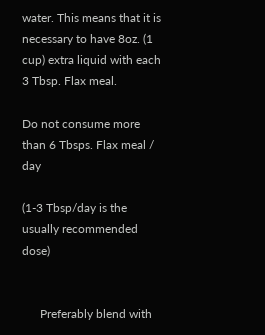water. This means that it is necessary to have 8oz. (1 cup) extra liquid with each 3 Tbsp. Flax meal.

Do not consume more than 6 Tbsps. Flax meal / day

(1-3 Tbsp/day is the usually recommended dose)


      Preferably blend with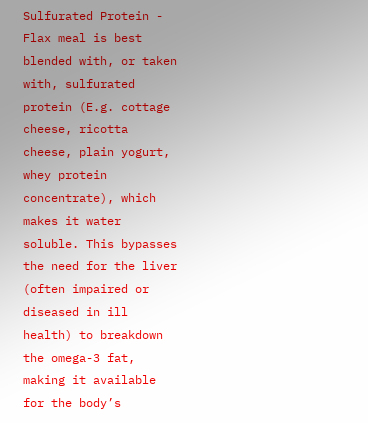Sulfurated Protein - Flax meal is best blended with, or taken with, sulfurated protein (E.g. cottage cheese, ricotta cheese, plain yogurt, whey protein concentrate), which makes it water soluble. This bypasses the need for the liver (often impaired or diseased in ill health) to breakdown the omega-3 fat, making it available for the body’s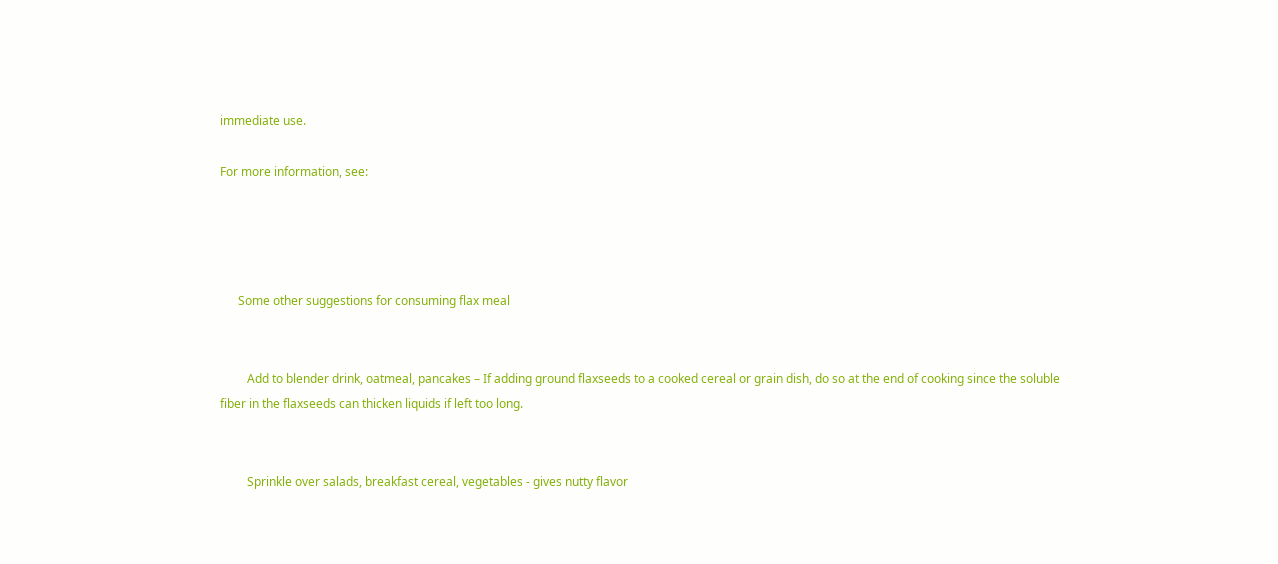immediate use.

For more information, see:




      Some other suggestions for consuming flax meal


         Add to blender drink, oatmeal, pancakes – If adding ground flaxseeds to a cooked cereal or grain dish, do so at the end of cooking since the soluble fiber in the flaxseeds can thicken liquids if left too long.


         Sprinkle over salads, breakfast cereal, vegetables - gives nutty flavor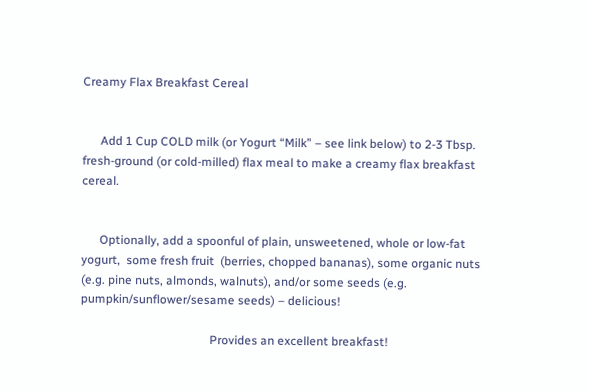Creamy Flax Breakfast Cereal


      Add 1 Cup COLD milk (or Yogurt “Milk” – see link below) to 2-3 Tbsp. fresh-ground (or cold-milled) flax meal to make a creamy flax breakfast cereal.


      Optionally, add a spoonful of plain, unsweetened, whole or low-fat yogurt,  some fresh fruit  (berries, chopped bananas), some organic nuts (e.g. pine nuts, almonds, walnuts), and/or some seeds (e.g. pumpkin/sunflower/sesame seeds) – delicious!

                                           Provides an excellent breakfast!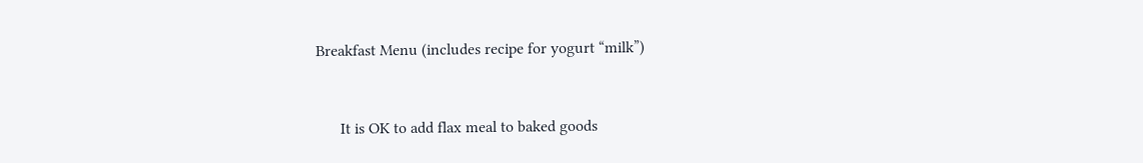Breakfast Menu (includes recipe for yogurt “milk”)


      It is OK to add flax meal to baked goods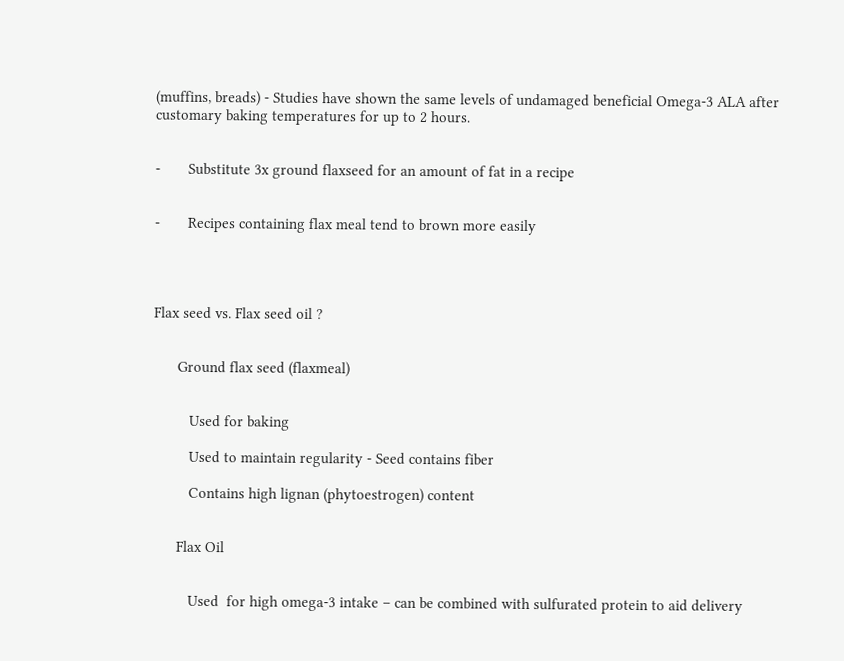(muffins, breads) - Studies have shown the same levels of undamaged beneficial Omega-3 ALA after customary baking temperatures for up to 2 hours.


-       Substitute 3x ground flaxseed for an amount of fat in a recipe


-       Recipes containing flax meal tend to brown more easily




Flax seed vs. Flax seed oil ?


      Ground flax seed (flaxmeal)


         Used for baking

         Used to maintain regularity - Seed contains fiber

         Contains high lignan (phytoestrogen) content


      Flax Oil


         Used  for high omega-3 intake – can be combined with sulfurated protein to aid delivery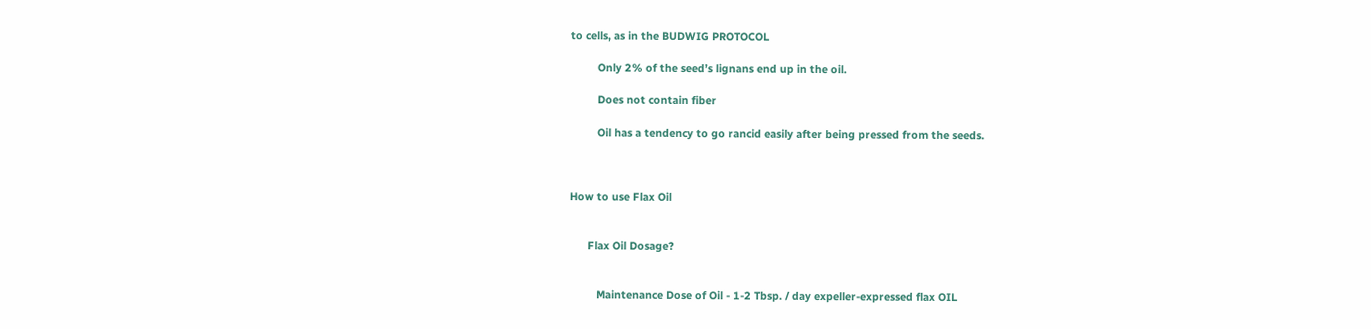to cells, as in the BUDWIG PROTOCOL

         Only 2% of the seed’s lignans end up in the oil.

         Does not contain fiber

         Oil has a tendency to go rancid easily after being pressed from the seeds.



How to use Flax Oil


      Flax Oil Dosage?


         Maintenance Dose of Oil - 1-2 Tbsp. / day expeller-expressed flax OIL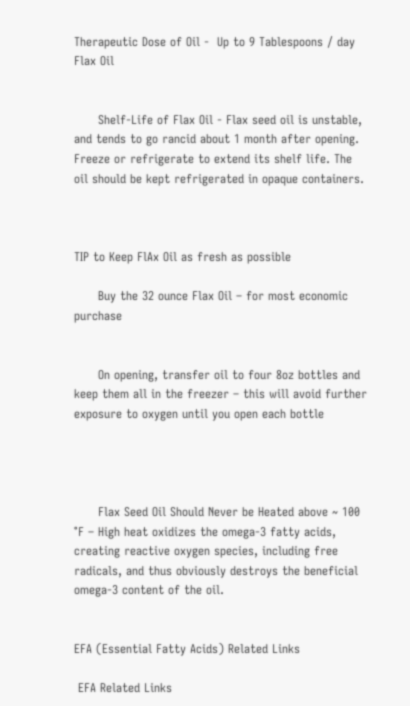Therapeutic Dose of Oil -  Up to 9 Tablespoons / day Flax Oil


      Shelf-Life of Flax Oil - Flax seed oil is unstable, and tends to go rancid about 1 month after opening. Freeze or refrigerate to extend its shelf life. The oil should be kept refrigerated in opaque containers.



TIP to Keep FlAx Oil as fresh as possible

      Buy the 32 ounce Flax Oil – for most economic purchase


      On opening, transfer oil to four 8oz bottles and keep them all in the freezer – this will avoid further exposure to oxygen until you open each bottle




      Flax Seed Oil Should Never be Heated above ~ 100 °F – High heat oxidizes the omega-3 fatty acids, creating reactive oxygen species, including free radicals, and thus obviously destroys the beneficial omega-3 content of the oil.


EFA (Essential Fatty Acids) Related Links

 EFA Related Links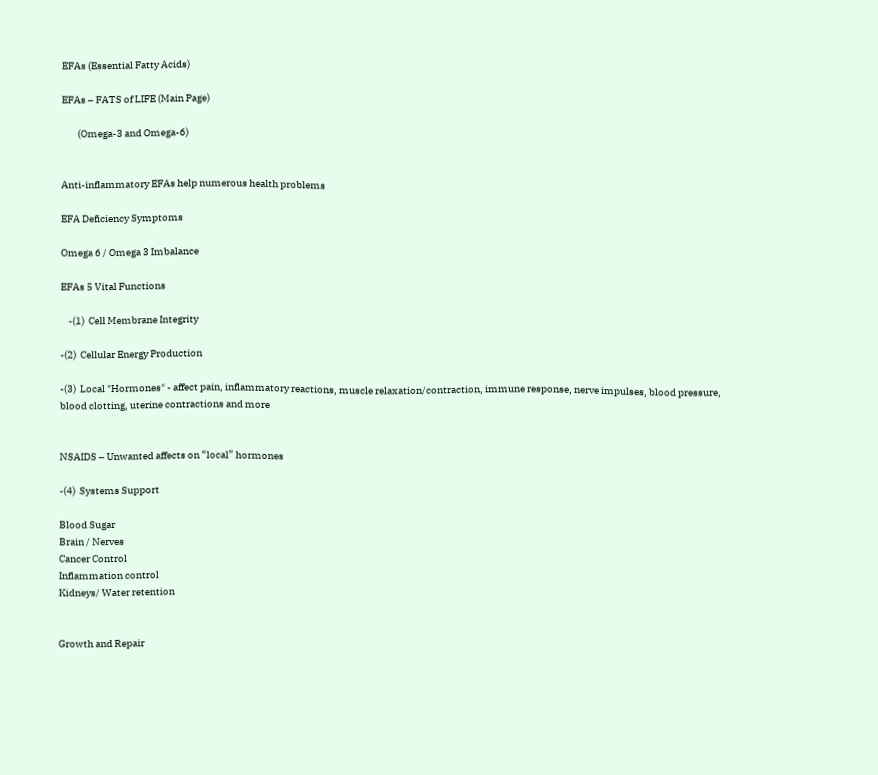EFAs (Essential Fatty Acids)

EFAs – FATS of LIFE (Main Page)

        (Omega-3 and Omega-6)


Anti-inflammatory EFAs help numerous health problems

EFA Deficiency Symptoms

Omega 6 / Omega 3 Imbalance

EFAs 5 Vital Functions

    -(1)  Cell Membrane Integrity

-(2)  Cellular Energy Production

-(3)  Local "Hormones" - affect pain, inflammatory reactions, muscle relaxation/contraction, immune response, nerve impulses, blood pressure, blood clotting, uterine contractions and more


NSAIDS – Unwanted affects on “local” hormones

-(4)  Systems Support

Blood Sugar
Brain / Nerves
Cancer Control
Inflammation control
Kidneys/ Water retention


Growth and Repair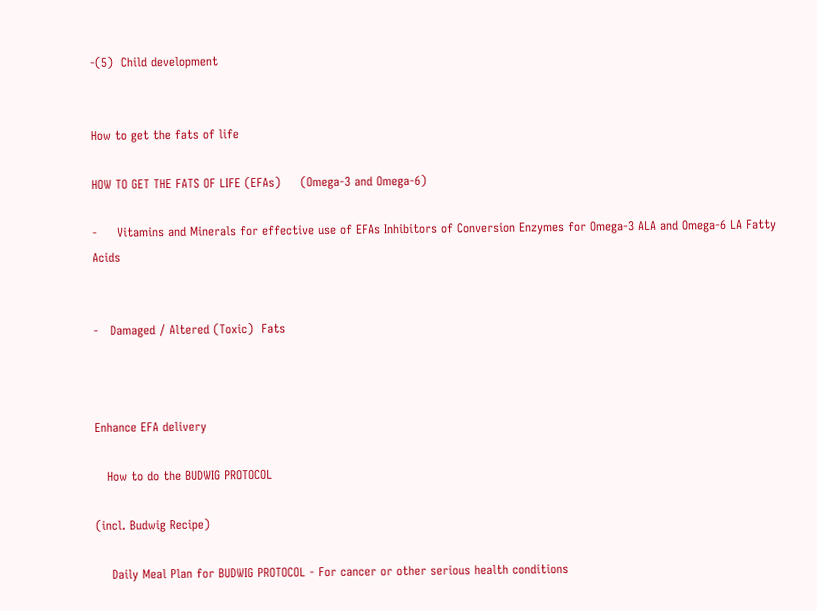-(5)  Child development


How to get the fats of life

HOW TO GET THE FATS OF LIFE (EFAs)     (Omega-3 and Omega-6)

-     Vitamins and Minerals for effective use of EFAs Inhibitors of Conversion Enzymes for Omega-3 ALA and Omega-6 LA Fatty Acids


-   Damaged / Altered (Toxic)  Fats



Enhance EFA delivery

   How to do the BUDWIG PROTOCOL

(incl. Budwig Recipe)

    Daily Meal Plan for BUDWIG PROTOCOL - For cancer or other serious health conditions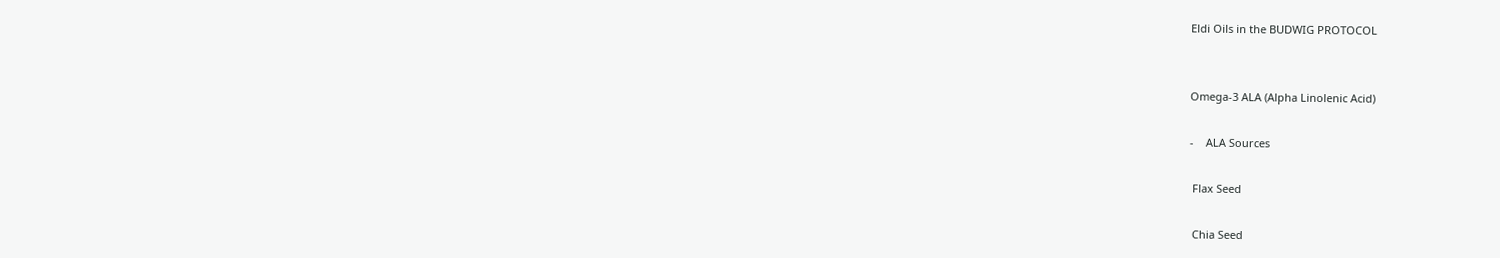Eldi Oils in the BUDWIG PROTOCOL


Omega-3 ALA (Alpha Linolenic Acid)

-    ALA Sources

 Flax Seed

 Chia Seed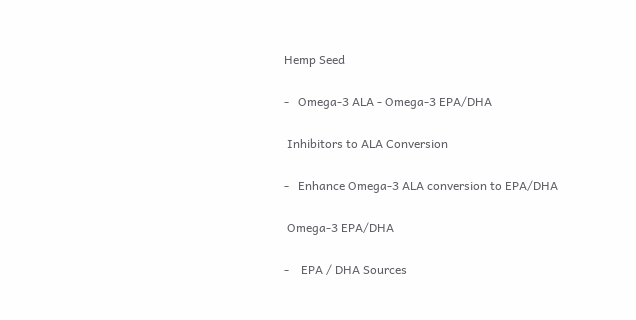Hemp Seed

-   Omega-3 ALA - Omega-3 EPA/DHA

 Inhibitors to ALA Conversion

-   Enhance Omega-3 ALA conversion to EPA/DHA

 Omega-3 EPA/DHA

-    EPA / DHA Sources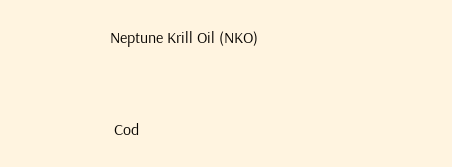Neptune Krill Oil (NKO)


 Cod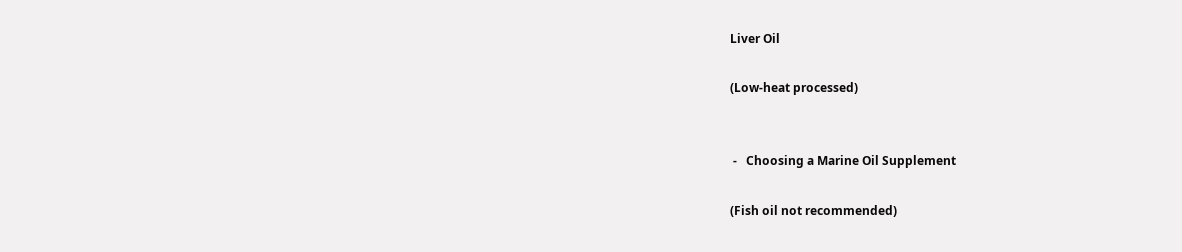Liver Oil

(Low-heat processed)


 -   Choosing a Marine Oil Supplement

(Fish oil not recommended)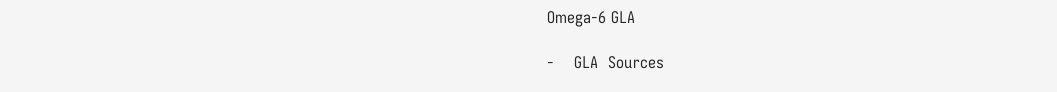Omega-6 GLA

-    GLA  Sources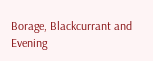Borage, Blackcurrant and Evening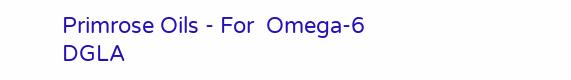Primrose Oils - For  Omega-6 DGLA